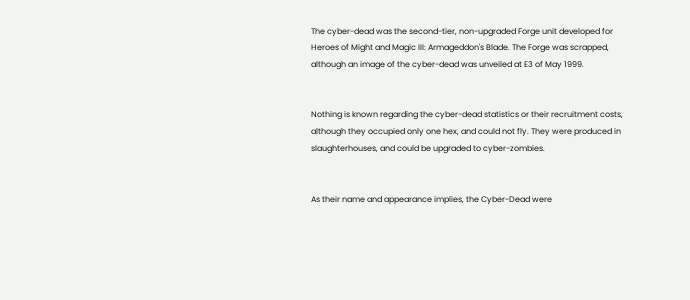The cyber-dead was the second-tier, non-upgraded Forge unit developed for Heroes of Might and Magic III: Armageddon's Blade. The Forge was scrapped, although an image of the cyber-dead was unveiled at E3 of May 1999.


Nothing is known regarding the cyber-dead statistics or their recruitment costs, although they occupied only one hex, and could not fly. They were produced in slaughterhouses, and could be upgraded to cyber-zombies.


As their name and appearance implies, the Cyber-Dead were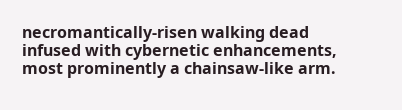necromantically-risen walking dead infused with cybernetic enhancements, most prominently a chainsaw-like arm.